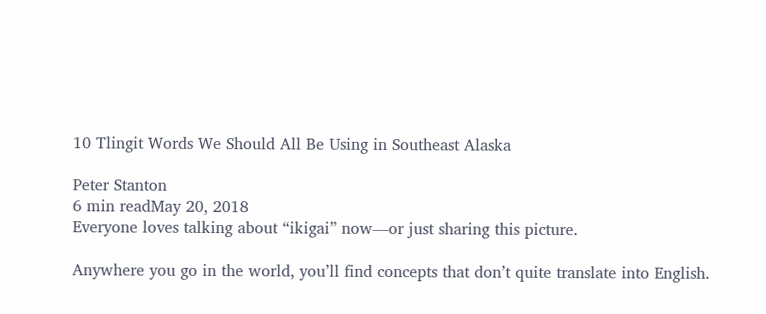10 Tlingit Words We Should All Be Using in Southeast Alaska

Peter Stanton
6 min readMay 20, 2018
Everyone loves talking about “ikigai” now—or just sharing this picture.

Anywhere you go in the world, you’ll find concepts that don’t quite translate into English.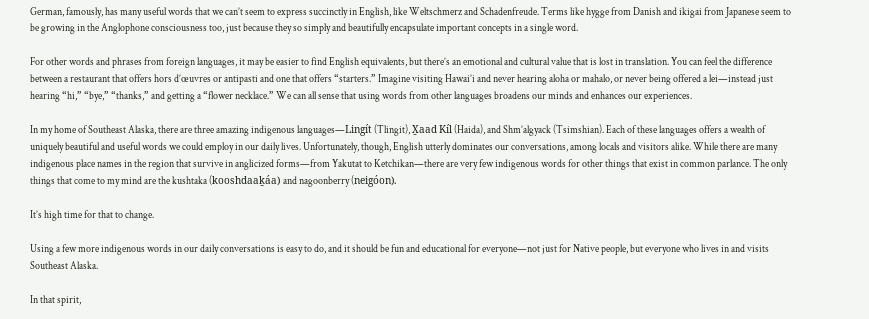German, famously, has many useful words that we can’t seem to express succinctly in English, like Weltschmerz and Schadenfreude. Terms like hygge from Danish and ikigai from Japanese seem to be growing in the Anglophone consciousness too, just because they so simply and beautifully encapsulate important concepts in a single word.

For other words and phrases from foreign languages, it may be easier to find English equivalents, but there’s an emotional and cultural value that is lost in translation. You can feel the difference between a restaurant that offers hors d’œuvres or antipasti and one that offers “starters.” Imagine visiting Hawai’i and never hearing aloha or mahalo, or never being offered a lei—instead just hearing “hi,” “bye,” “thanks,” and getting a “flower necklace.” We can all sense that using words from other languages broadens our minds and enhances our experiences.

In my home of Southeast Alaska, there are three amazing indigenous languages—Lingít (Tlingit), X̱aad Kíl (Haida), and Shm’algyack (Tsimshian). Each of these languages offers a wealth of uniquely beautiful and useful words we could employ in our daily lives. Unfortunately, though, English utterly dominates our conversations, among locals and visitors alike. While there are many indigenous place names in the region that survive in anglicized forms—from Yakutat to Ketchikan—there are very few indigenous words for other things that exist in common parlance. The only things that come to my mind are the kushtaka (kooshdaaḵáa) and nagoonberry (neigóon).

It’s high time for that to change.

Using a few more indigenous words in our daily conversations is easy to do, and it should be fun and educational for everyone—not just for Native people, but everyone who lives in and visits Southeast Alaska.

In that spirit,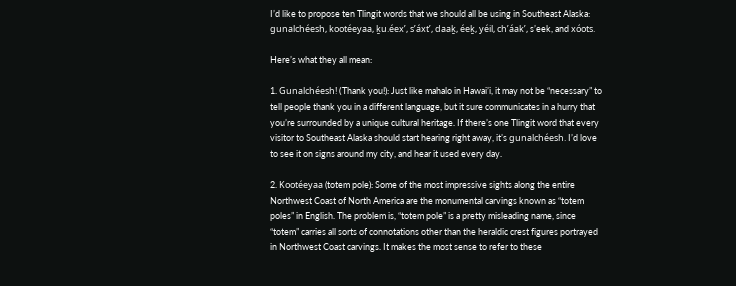I’d like to propose ten Tlingit words that we should all be using in Southeast Alaska: gunalchéesh, kootéeyaa, ḵu.éexʼ, sʼáxtʼ, daaḵ, éeḵ, yéil, ch’áak’, s’eek, and xóots.

Here’s what they all mean:

1. Gunalchéesh! (Thank you!): Just like mahalo in Hawai’i, it may not be “necessary” to tell people thank you in a different language, but it sure communicates in a hurry that you’re surrounded by a unique cultural heritage. If there’s one Tlingit word that every visitor to Southeast Alaska should start hearing right away, it’s gunalchéesh. I’d love to see it on signs around my city, and hear it used every day.

2. Kootéeyaa (totem pole): Some of the most impressive sights along the entire Northwest Coast of North America are the monumental carvings known as “totem poles” in English. The problem is, “totem pole” is a pretty misleading name, since “totem” carries all sorts of connotations other than the heraldic crest figures portrayed in Northwest Coast carvings. It makes the most sense to refer to these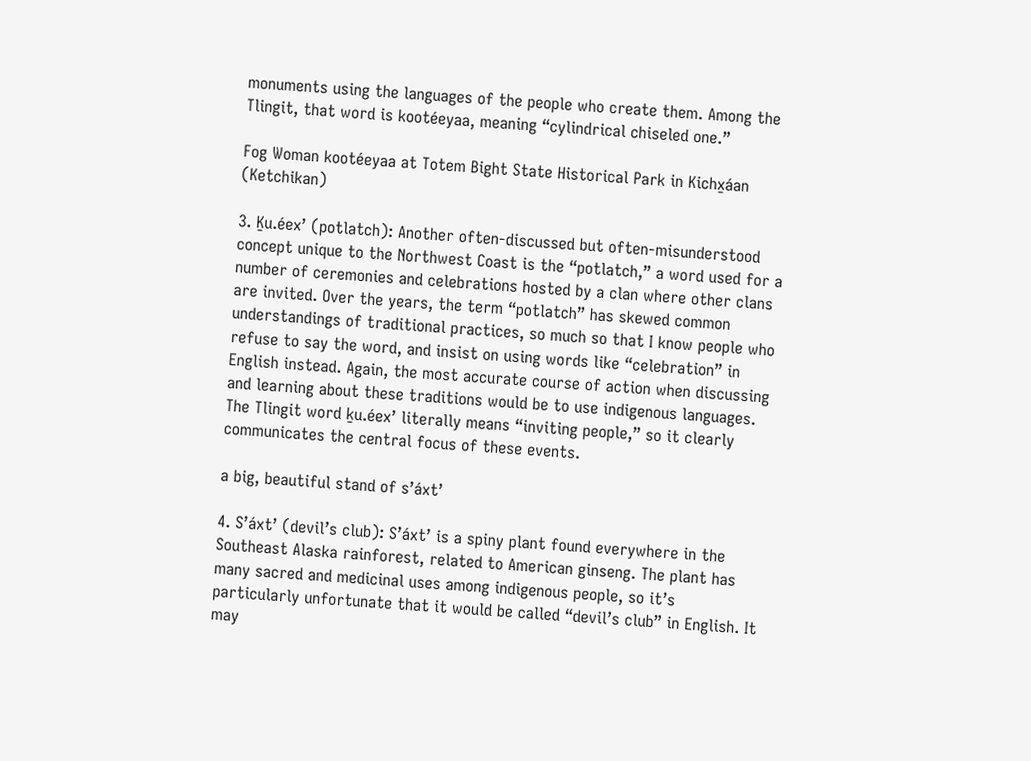monuments using the languages of the people who create them. Among the Tlingit, that word is kootéeyaa, meaning “cylindrical chiseled one.”

Fog Woman kootéeyaa at Totem Bight State Historical Park in Kichx̱áan (Ketchikan)

3. Ḵu.éexʼ (potlatch): Another often-discussed but often-misunderstood concept unique to the Northwest Coast is the “potlatch,” a word used for a number of ceremonies and celebrations hosted by a clan where other clans are invited. Over the years, the term “potlatch” has skewed common understandings of traditional practices, so much so that I know people who refuse to say the word, and insist on using words like “celebration” in English instead. Again, the most accurate course of action when discussing and learning about these traditions would be to use indigenous languages. The Tlingit word ḵu.éexʼ literally means “inviting people,” so it clearly communicates the central focus of these events.

a big, beautiful stand of sʼáxtʼ

4. Sʼáxtʼ (devil’s club): Sʼáxtʼ is a spiny plant found everywhere in the Southeast Alaska rainforest, related to American ginseng. The plant has many sacred and medicinal uses among indigenous people, so it’s particularly unfortunate that it would be called “devil’s club” in English. It may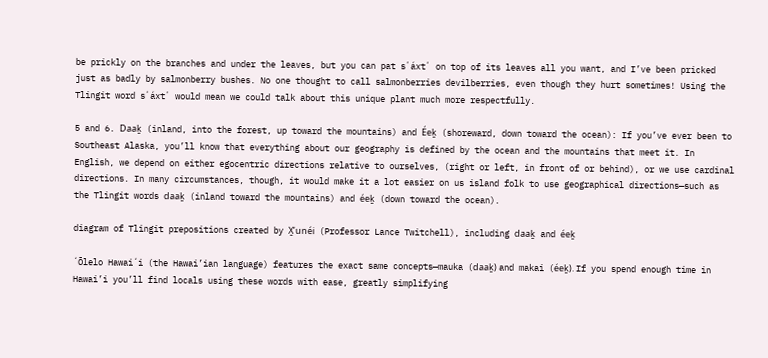be prickly on the branches and under the leaves, but you can pat sʼáxtʼ on top of its leaves all you want, and I’ve been pricked just as badly by salmonberry bushes. No one thought to call salmonberries devilberries, even though they hurt sometimes! Using the Tlingit word sʼáxtʼ would mean we could talk about this unique plant much more respectfully.

5 and 6. Daaḵ (inland, into the forest, up toward the mountains) and Éeḵ (shoreward, down toward the ocean): If you’ve ever been to Southeast Alaska, you’ll know that everything about our geography is defined by the ocean and the mountains that meet it. In English, we depend on either egocentric directions relative to ourselves, (right or left, in front of or behind), or we use cardinal directions. In many circumstances, though, it would make it a lot easier on us island folk to use geographical directions—such as the Tlingit words daaḵ (inland toward the mountains) and éeḵ (down toward the ocean).

diagram of Tlingit prepositions created by X̱’unéi (Professor Lance Twitchell), including daaḵ and éeḵ

ʻŌlelo Hawaiʻi (the Hawai’ian language) features the exact same concepts—mauka (daaḵ) and makai (éeḵ). If you spend enough time in Hawai’i you’ll find locals using these words with ease, greatly simplifying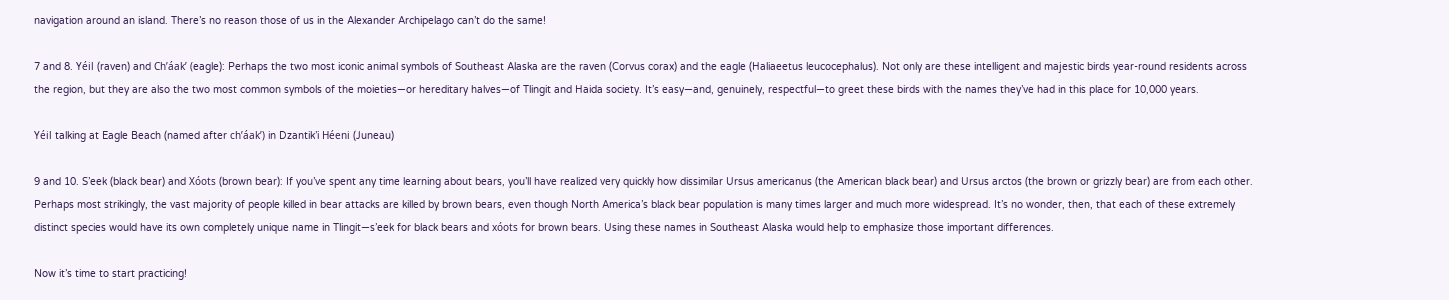navigation around an island. There’s no reason those of us in the Alexander Archipelago can’t do the same!

7 and 8. Yéil (raven) and Ch’áak’ (eagle): Perhaps the two most iconic animal symbols of Southeast Alaska are the raven (Corvus corax) and the eagle (Haliaeetus leucocephalus). Not only are these intelligent and majestic birds year-round residents across the region, but they are also the two most common symbols of the moieties—or hereditary halves—of Tlingit and Haida society. It’s easy—and, genuinely, respectful—to greet these birds with the names they’ve had in this place for 10,000 years.

Yéil talking at Eagle Beach (named after ch’áak’) in Dzantik’i Héeni (Juneau)

9 and 10. S’eek (black bear) and Xóots (brown bear): If you’ve spent any time learning about bears, you’ll have realized very quickly how dissimilar Ursus americanus (the American black bear) and Ursus arctos (the brown or grizzly bear) are from each other. Perhaps most strikingly, the vast majority of people killed in bear attacks are killed by brown bears, even though North America’s black bear population is many times larger and much more widespread. It’s no wonder, then, that each of these extremely distinct species would have its own completely unique name in Tlingit—s’eek for black bears and xóots for brown bears. Using these names in Southeast Alaska would help to emphasize those important differences.

Now it’s time to start practicing!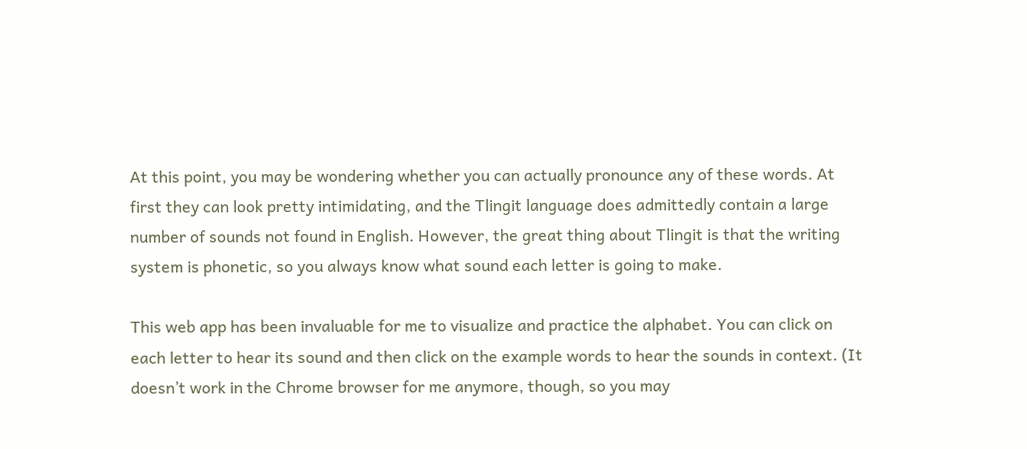At this point, you may be wondering whether you can actually pronounce any of these words. At first they can look pretty intimidating, and the Tlingit language does admittedly contain a large number of sounds not found in English. However, the great thing about Tlingit is that the writing system is phonetic, so you always know what sound each letter is going to make.

This web app has been invaluable for me to visualize and practice the alphabet. You can click on each letter to hear its sound and then click on the example words to hear the sounds in context. (It doesn’t work in the Chrome browser for me anymore, though, so you may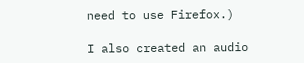need to use Firefox.)

I also created an audio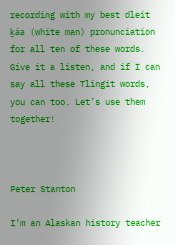recording with my best dleit ḵáa (white man) pronunciation for all ten of these words. Give it a listen, and if I can say all these Tlingit words, you can too. Let’s use them together!



Peter Stanton

I’m an Alaskan history teacher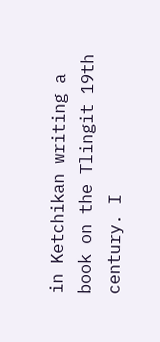in Ketchikan writing a book on the Tlingit 19th century. I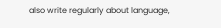also write regularly about language,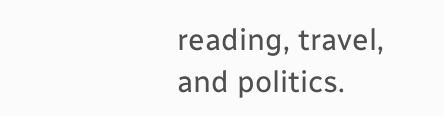reading, travel, and politics.